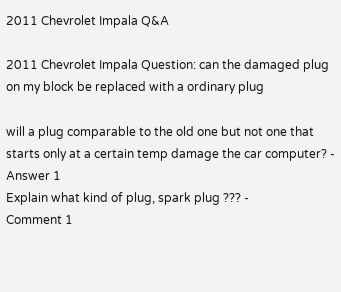2011 Chevrolet Impala Q&A

2011 Chevrolet Impala Question: can the damaged plug on my block be replaced with a ordinary plug

will a plug comparable to the old one but not one that starts only at a certain temp damage the car computer? -
Answer 1
Explain what kind of plug, spark plug ??? -
Comment 1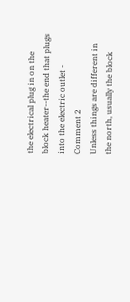the electrical plug in on the block heater--the end that plugs into the electric outlet -
Comment 2
Unless things are different in the north, usually the block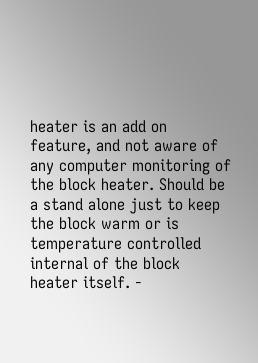heater is an add on feature, and not aware of any computer monitoring of the block heater. Should be a stand alone just to keep the block warm or is temperature controlled internal of the block heater itself. -